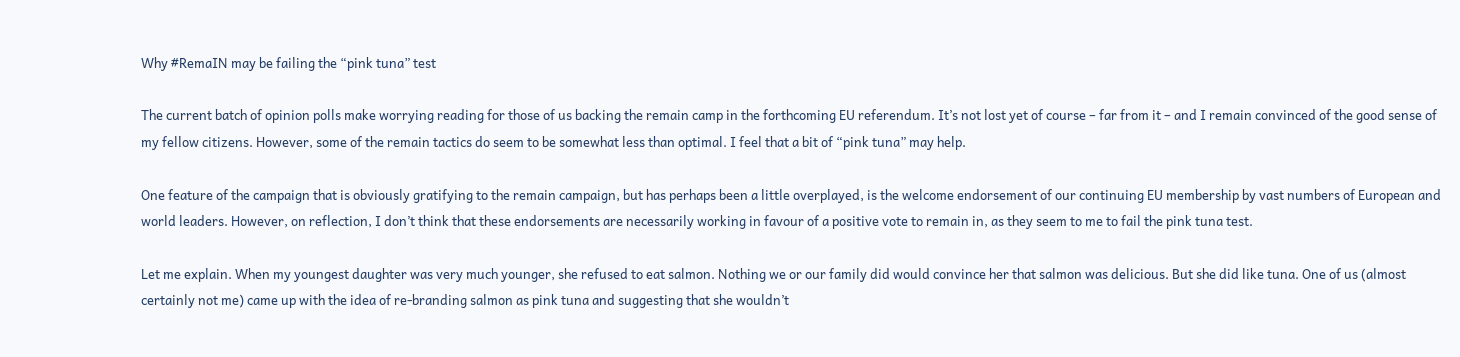Why #RemaIN may be failing the “pink tuna” test

The current batch of opinion polls make worrying reading for those of us backing the remain camp in the forthcoming EU referendum. It’s not lost yet of course – far from it – and I remain convinced of the good sense of my fellow citizens. However, some of the remain tactics do seem to be somewhat less than optimal. I feel that a bit of “pink tuna” may help.

One feature of the campaign that is obviously gratifying to the remain campaign, but has perhaps been a little overplayed, is the welcome endorsement of our continuing EU membership by vast numbers of European and world leaders. However, on reflection, I don’t think that these endorsements are necessarily working in favour of a positive vote to remain in, as they seem to me to fail the pink tuna test.

Let me explain. When my youngest daughter was very much younger, she refused to eat salmon. Nothing we or our family did would convince her that salmon was delicious. But she did like tuna. One of us (almost certainly not me) came up with the idea of re-branding salmon as pink tuna and suggesting that she wouldn’t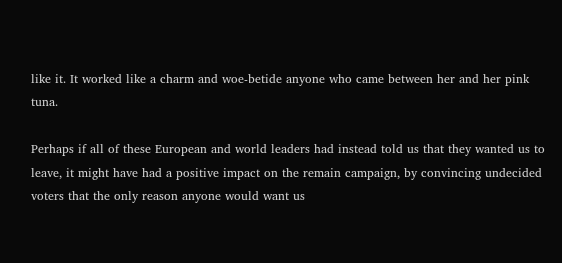like it. It worked like a charm and woe-betide anyone who came between her and her pink tuna.

Perhaps if all of these European and world leaders had instead told us that they wanted us to leave, it might have had a positive impact on the remain campaign, by convincing undecided voters that the only reason anyone would want us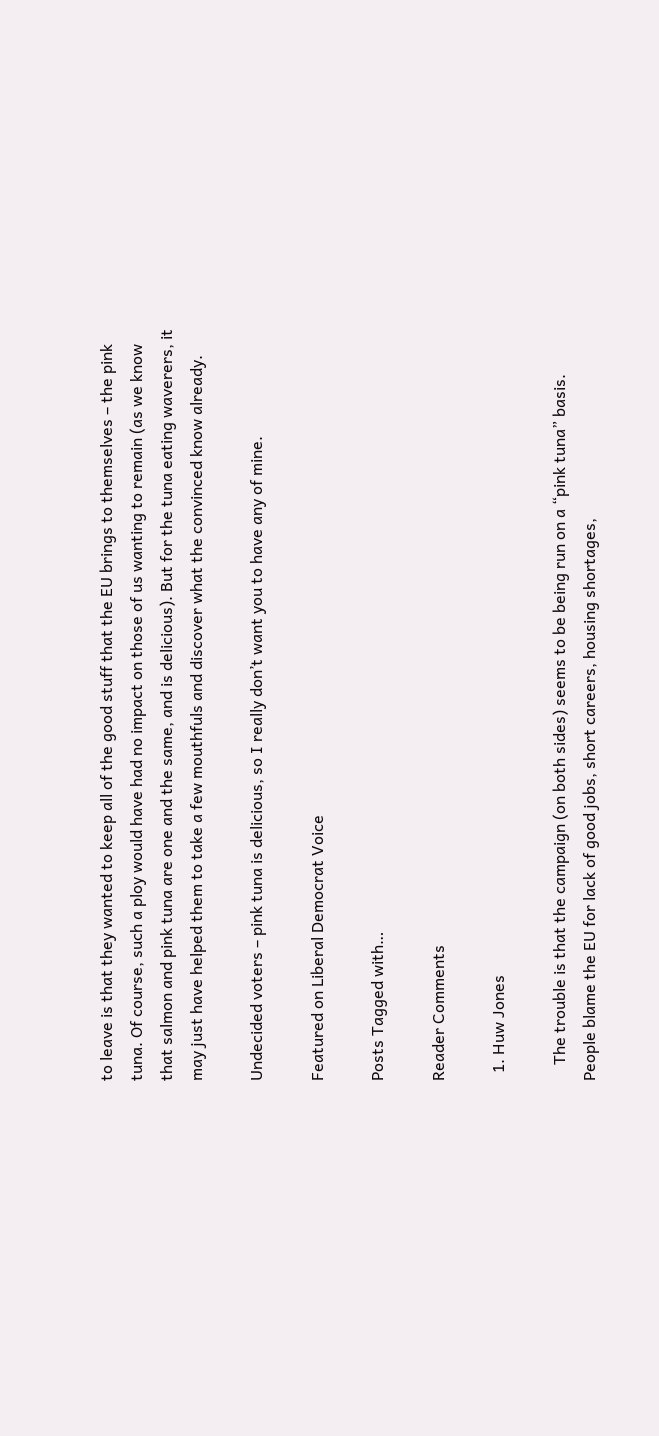to leave is that they wanted to keep all of the good stuff that the EU brings to themselves – the pink tuna. Of course, such a ploy would have had no impact on those of us wanting to remain (as we know that salmon and pink tuna are one and the same, and is delicious). But for the tuna eating waverers, it may just have helped them to take a few mouthfuls and discover what the convinced know already.

Undecided voters – pink tuna is delicious, so I really don’t want you to have any of mine.

Featured on Liberal Democrat Voice

Posts Tagged with…

Reader Comments

  1. Huw Jones

    The trouble is that the campaign (on both sides) seems to be being run on a “pink tuna” basis. People blame the EU for lack of good jobs, short careers, housing shortages,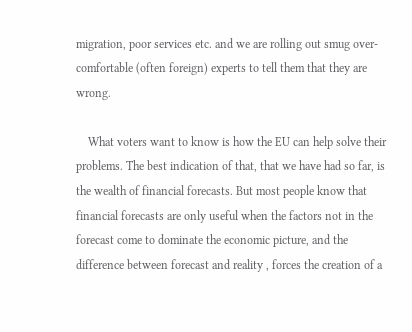migration, poor services etc. and we are rolling out smug over-comfortable (often foreign) experts to tell them that they are wrong.

    What voters want to know is how the EU can help solve their problems. The best indication of that, that we have had so far, is the wealth of financial forecasts. But most people know that financial forecasts are only useful when the factors not in the forecast come to dominate the economic picture, and the difference between forecast and reality , forces the creation of a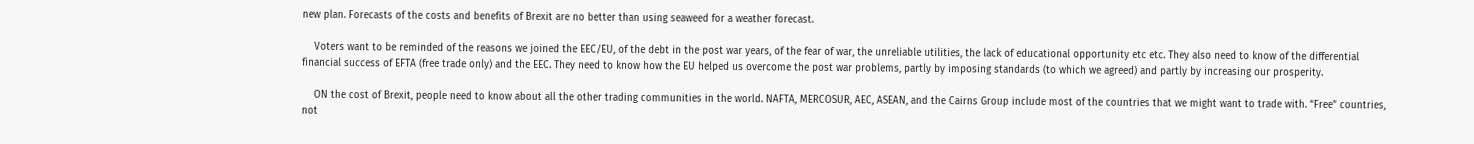new plan. Forecasts of the costs and benefits of Brexit are no better than using seaweed for a weather forecast.

    Voters want to be reminded of the reasons we joined the EEC/EU, of the debt in the post war years, of the fear of war, the unreliable utilities, the lack of educational opportunity etc etc. They also need to know of the differential financial success of EFTA (free trade only) and the EEC. They need to know how the EU helped us overcome the post war problems, partly by imposing standards (to which we agreed) and partly by increasing our prosperity.

    ON the cost of Brexit, people need to know about all the other trading communities in the world. NAFTA, MERCOSUR, AEC, ASEAN, and the Cairns Group include most of the countries that we might want to trade with. “Free” countries, not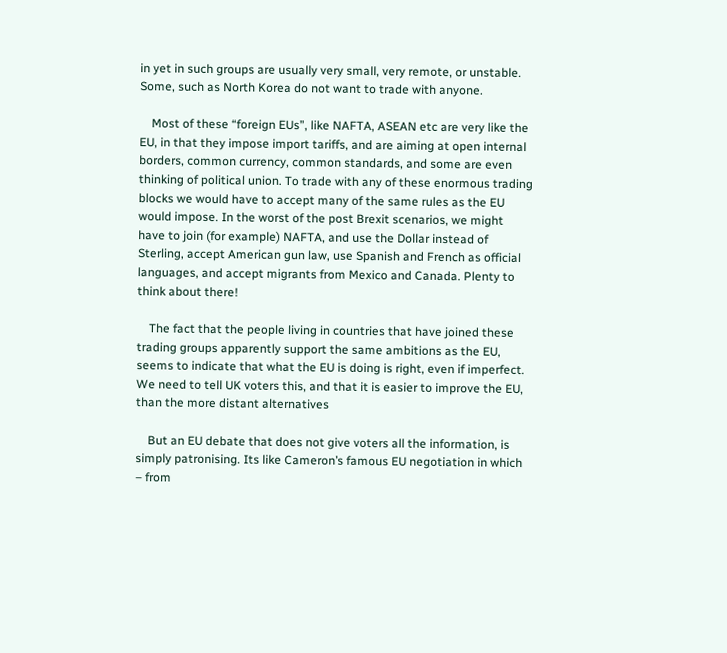in yet in such groups are usually very small, very remote, or unstable. Some, such as North Korea do not want to trade with anyone.

    Most of these “foreign EUs”, like NAFTA, ASEAN etc are very like the EU, in that they impose import tariffs, and are aiming at open internal borders, common currency, common standards, and some are even thinking of political union. To trade with any of these enormous trading blocks we would have to accept many of the same rules as the EU would impose. In the worst of the post Brexit scenarios, we might have to join (for example) NAFTA, and use the Dollar instead of Sterling, accept American gun law, use Spanish and French as official languages, and accept migrants from Mexico and Canada. Plenty to think about there!

    The fact that the people living in countries that have joined these trading groups apparently support the same ambitions as the EU, seems to indicate that what the EU is doing is right, even if imperfect. We need to tell UK voters this, and that it is easier to improve the EU, than the more distant alternatives

    But an EU debate that does not give voters all the information, is simply patronising. Its like Cameron’s famous EU negotiation in which – from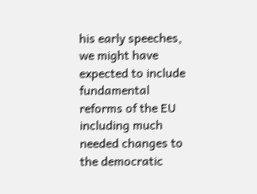his early speeches, we might have expected to include fundamental reforms of the EU including much needed changes to the democratic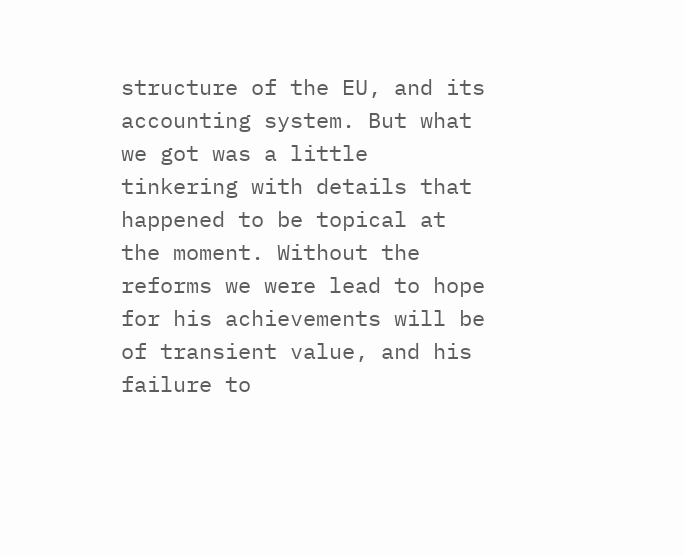structure of the EU, and its accounting system. But what we got was a little tinkering with details that happened to be topical at the moment. Without the reforms we were lead to hope for his achievements will be of transient value, and his failure to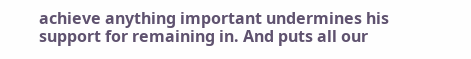achieve anything important undermines his support for remaining in. And puts all our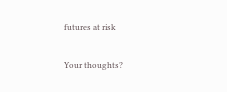futures at risk

Your thoughts?